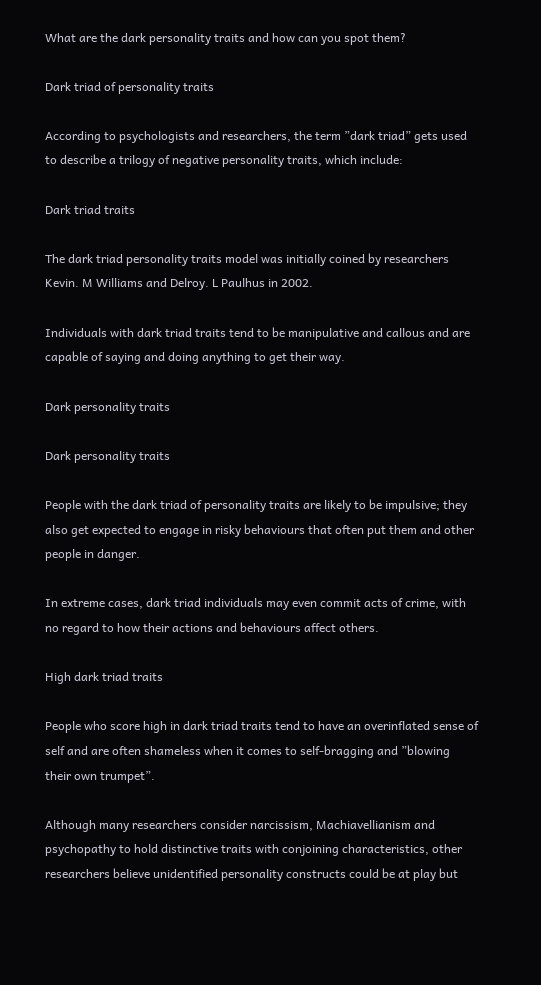What are the dark personality traits and how can you spot them?

Dark triad of personality traits

According to psychologists and researchers, the term ”dark triad” gets used to describe a trilogy of negative personality traits, which include:

Dark triad traits

The dark triad personality traits model was initially coined by researchers Kevin. M Williams and Delroy. L Paulhus in 2002.

Individuals with dark triad traits tend to be manipulative and callous and are capable of saying and doing anything to get their way.

Dark personality traits

Dark personality traits

People with the dark triad of personality traits are likely to be impulsive; they also get expected to engage in risky behaviours that often put them and other people in danger.

In extreme cases, dark triad individuals may even commit acts of crime, with no regard to how their actions and behaviours affect others.

High dark triad traits

People who score high in dark triad traits tend to have an overinflated sense of self and are often shameless when it comes to self-bragging and ”blowing their own trumpet”.

Although many researchers consider narcissism, Machiavellianism and psychopathy to hold distinctive traits with conjoining characteristics, other researchers believe unidentified personality constructs could be at play but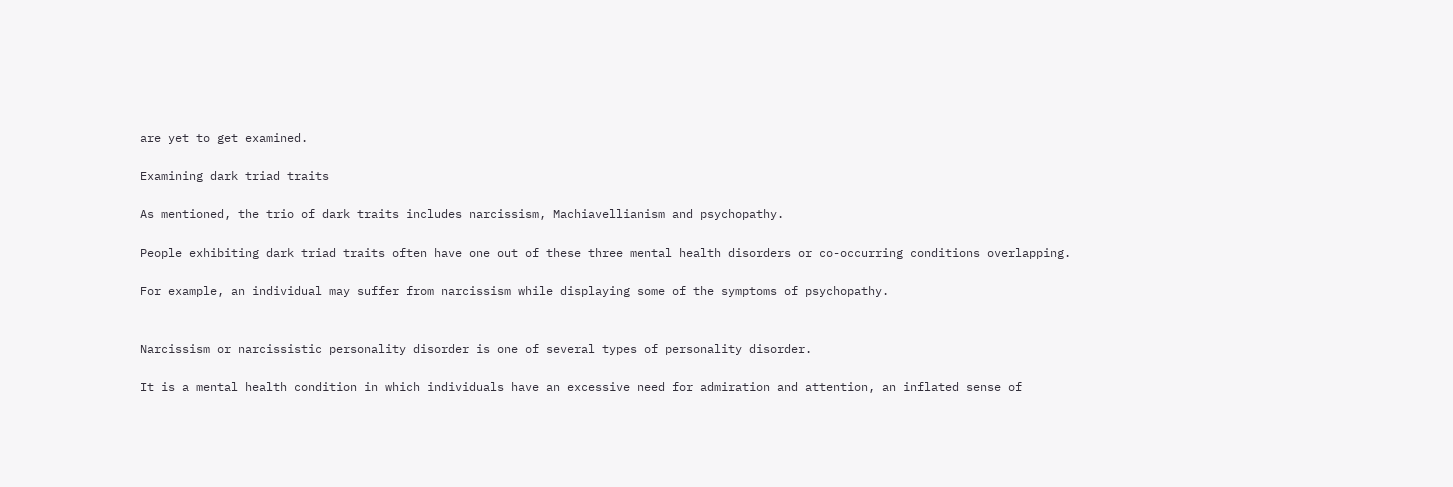are yet to get examined.

Examining dark triad traits

As mentioned, the trio of dark traits includes narcissism, Machiavellianism and psychopathy.

People exhibiting dark triad traits often have one out of these three mental health disorders or co-occurring conditions overlapping.

For example, an individual may suffer from narcissism while displaying some of the symptoms of psychopathy.


Narcissism or narcissistic personality disorder is one of several types of personality disorder.

It is a mental health condition in which individuals have an excessive need for admiration and attention, an inflated sense of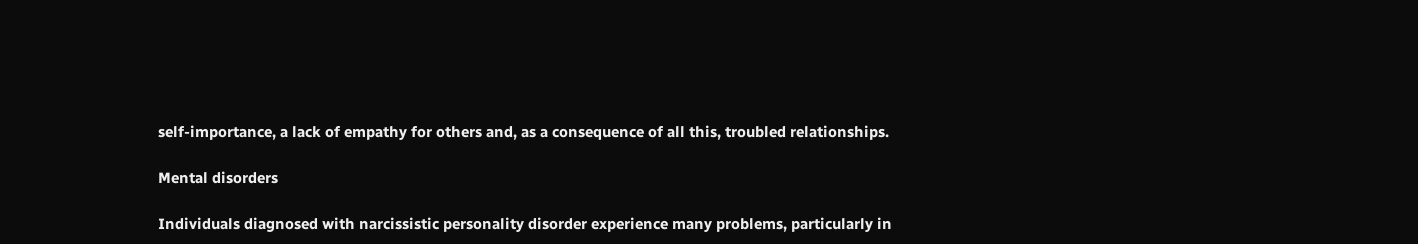self-importance, a lack of empathy for others and, as a consequence of all this, troubled relationships.

Mental disorders

Individuals diagnosed with narcissistic personality disorder experience many problems, particularly in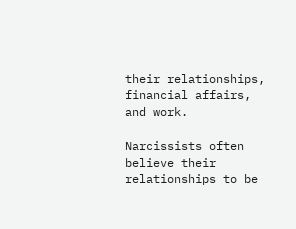their relationships, financial affairs, and work.

Narcissists often believe their relationships to be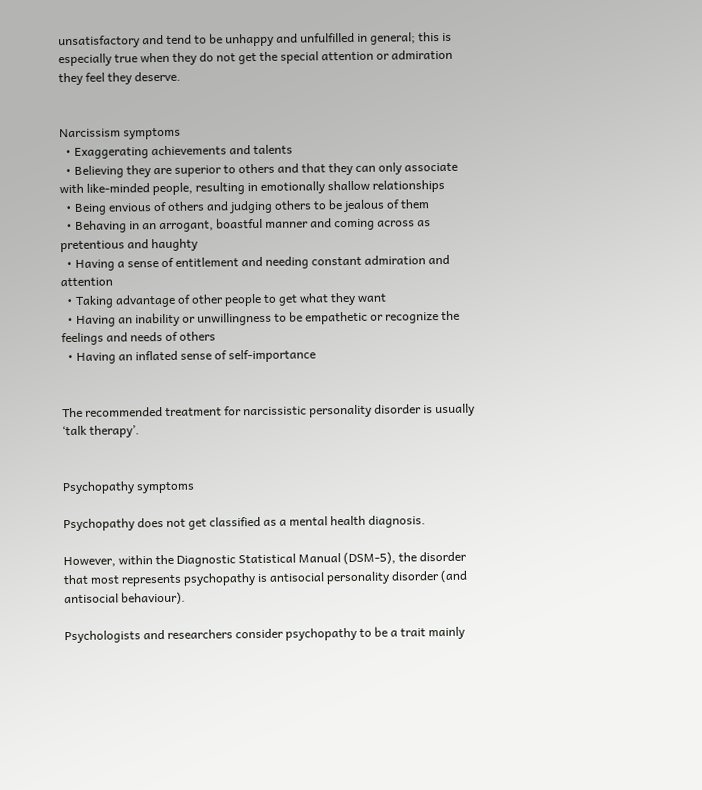unsatisfactory and tend to be unhappy and unfulfilled in general; this is especially true when they do not get the special attention or admiration they feel they deserve.


Narcissism symptoms
  • Exaggerating achievements and talents
  • Believing they are superior to others and that they can only associate with like-minded people, resulting in emotionally shallow relationships
  • Being envious of others and judging others to be jealous of them
  • Behaving in an arrogant, boastful manner and coming across as pretentious and haughty
  • Having a sense of entitlement and needing constant admiration and attention
  • Taking advantage of other people to get what they want
  • Having an inability or unwillingness to be empathetic or recognize the feelings and needs of others
  • Having an inflated sense of self-importance


The recommended treatment for narcissistic personality disorder is usually ‘talk therapy’.


Psychopathy symptoms

Psychopathy does not get classified as a mental health diagnosis.

However, within the Diagnostic Statistical Manual (DSM-5), the disorder that most represents psychopathy is antisocial personality disorder (and antisocial behaviour).

Psychologists and researchers consider psychopathy to be a trait mainly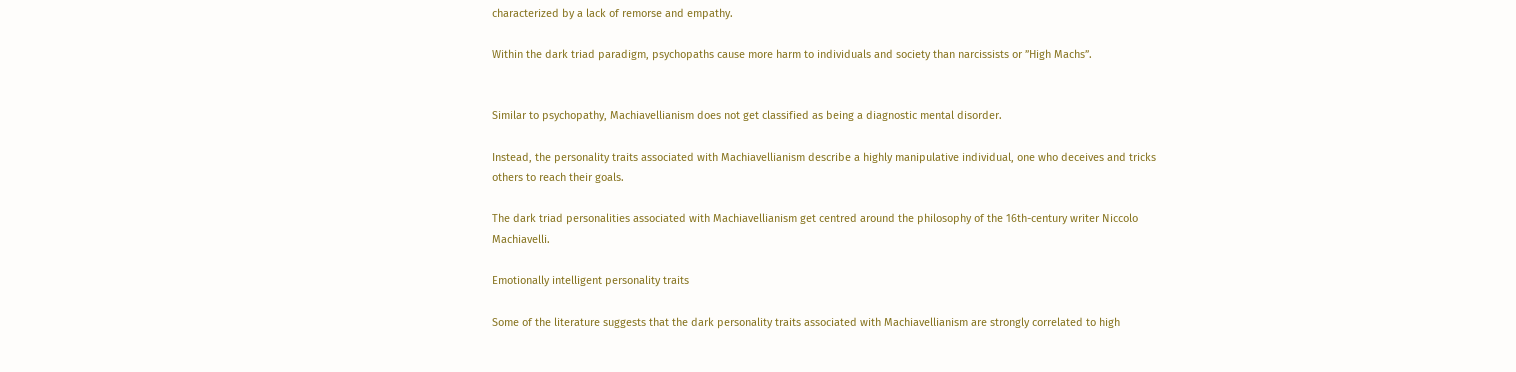characterized by a lack of remorse and empathy.

Within the dark triad paradigm, psychopaths cause more harm to individuals and society than narcissists or ”High Machs”.


Similar to psychopathy, Machiavellianism does not get classified as being a diagnostic mental disorder.

Instead, the personality traits associated with Machiavellianism describe a highly manipulative individual, one who deceives and tricks others to reach their goals.

The dark triad personalities associated with Machiavellianism get centred around the philosophy of the 16th-century writer Niccolo Machiavelli.

Emotionally intelligent personality traits

Some of the literature suggests that the dark personality traits associated with Machiavellianism are strongly correlated to high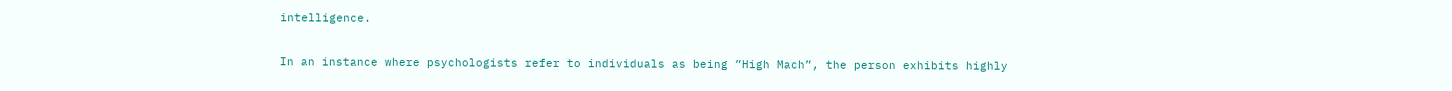intelligence.

In an instance where psychologists refer to individuals as being ”High Mach”, the person exhibits highly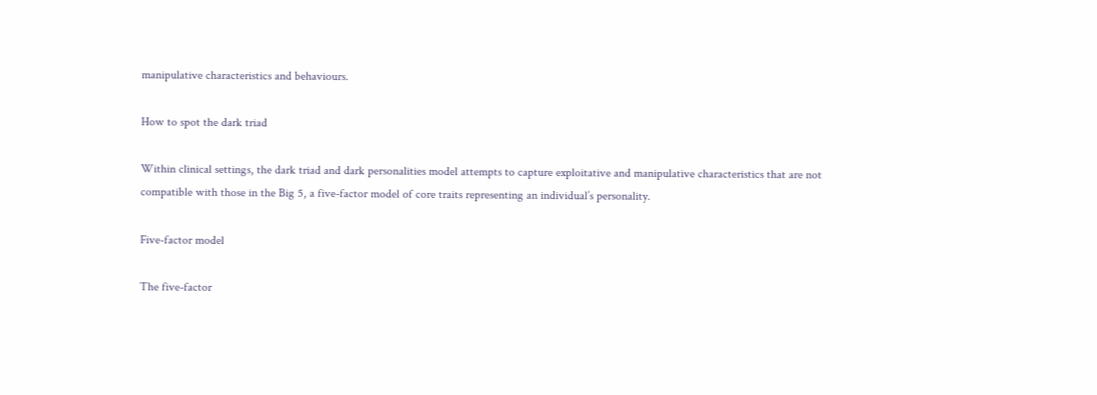manipulative characteristics and behaviours.

How to spot the dark triad

Within clinical settings, the dark triad and dark personalities model attempts to capture exploitative and manipulative characteristics that are not compatible with those in the Big 5, a five-factor model of core traits representing an individual’s personality.

Five-factor model

The five-factor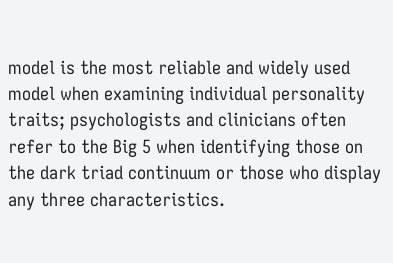model is the most reliable and widely used model when examining individual personality traits; psychologists and clinicians often refer to the Big 5 when identifying those on the dark triad continuum or those who display any three characteristics.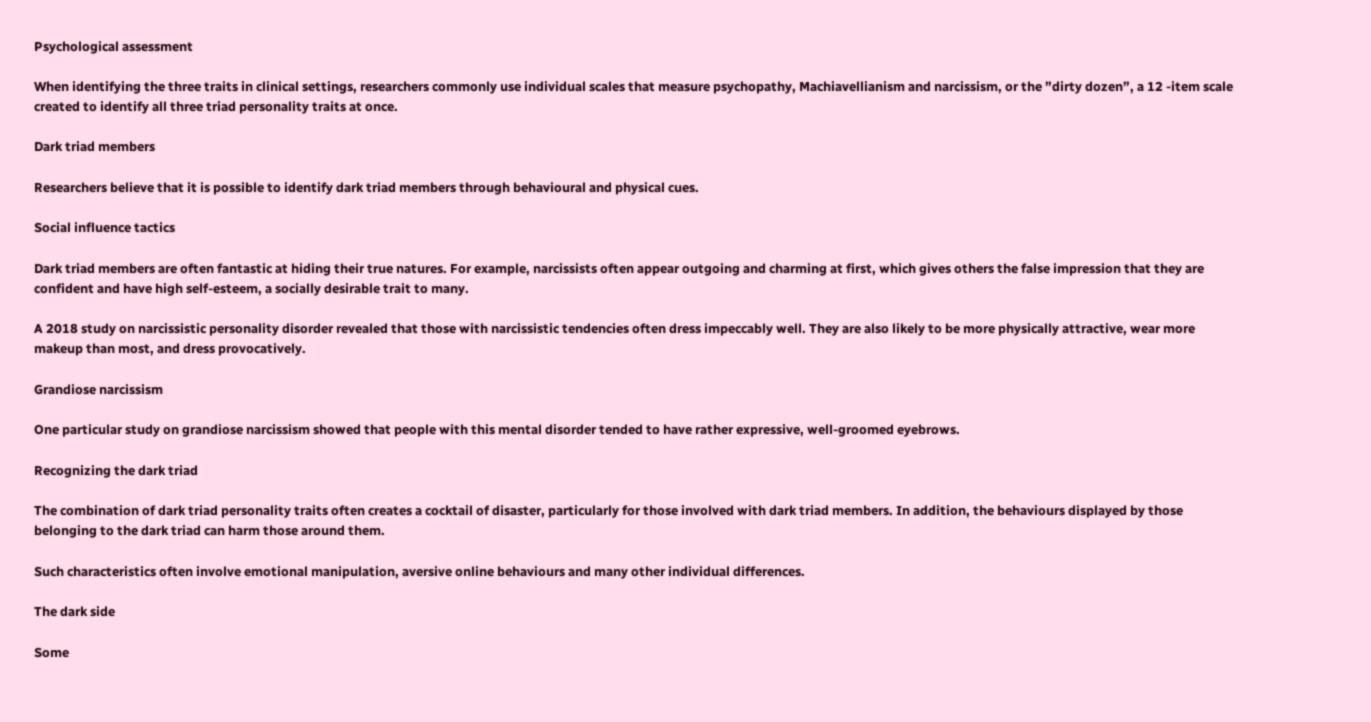Psychological assessment

When identifying the three traits in clinical settings, researchers commonly use individual scales that measure psychopathy, Machiavellianism and narcissism, or the ”dirty dozen”, a 12 -item scale created to identify all three triad personality traits at once.

Dark triad members

Researchers believe that it is possible to identify dark triad members through behavioural and physical cues.

Social influence tactics

Dark triad members are often fantastic at hiding their true natures. For example, narcissists often appear outgoing and charming at first, which gives others the false impression that they are confident and have high self-esteem, a socially desirable trait to many.

A 2018 study on narcissistic personality disorder revealed that those with narcissistic tendencies often dress impeccably well. They are also likely to be more physically attractive, wear more makeup than most, and dress provocatively.

Grandiose narcissism

One particular study on grandiose narcissism showed that people with this mental disorder tended to have rather expressive, well-groomed eyebrows.

Recognizing the dark triad

The combination of dark triad personality traits often creates a cocktail of disaster, particularly for those involved with dark triad members. In addition, the behaviours displayed by those belonging to the dark triad can harm those around them.

Such characteristics often involve emotional manipulation, aversive online behaviours and many other individual differences.

The dark side

Some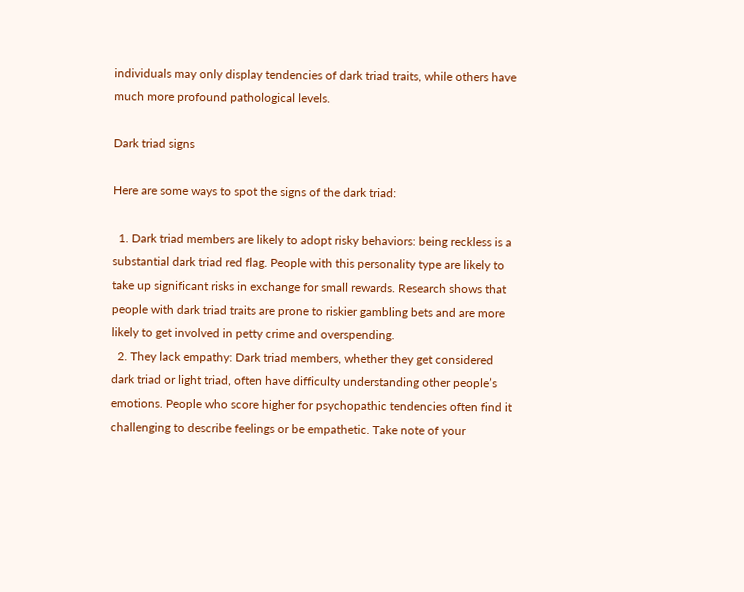individuals may only display tendencies of dark triad traits, while others have much more profound pathological levels.

Dark triad signs

Here are some ways to spot the signs of the dark triad:

  1. Dark triad members are likely to adopt risky behaviors: being reckless is a substantial dark triad red flag. People with this personality type are likely to take up significant risks in exchange for small rewards. Research shows that people with dark triad traits are prone to riskier gambling bets and are more likely to get involved in petty crime and overspending.
  2. They lack empathy: Dark triad members, whether they get considered dark triad or light triad, often have difficulty understanding other people’s emotions. People who score higher for psychopathic tendencies often find it challenging to describe feelings or be empathetic. Take note of your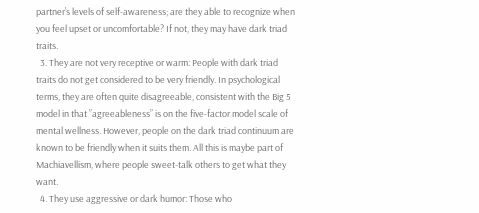partner’s levels of self-awareness; are they able to recognize when you feel upset or uncomfortable? If not, they may have dark triad traits.
  3. They are not very receptive or warm: People with dark triad traits do not get considered to be very friendly. In psychological terms, they are often quite disagreeable, consistent with the Big 5 model in that ”agreeableness” is on the five-factor model scale of mental wellness. However, people on the dark triad continuum are known to be friendly when it suits them. All this is maybe part of Machiavellism, where people sweet-talk others to get what they want.
  4. They use aggressive or dark humor: Those who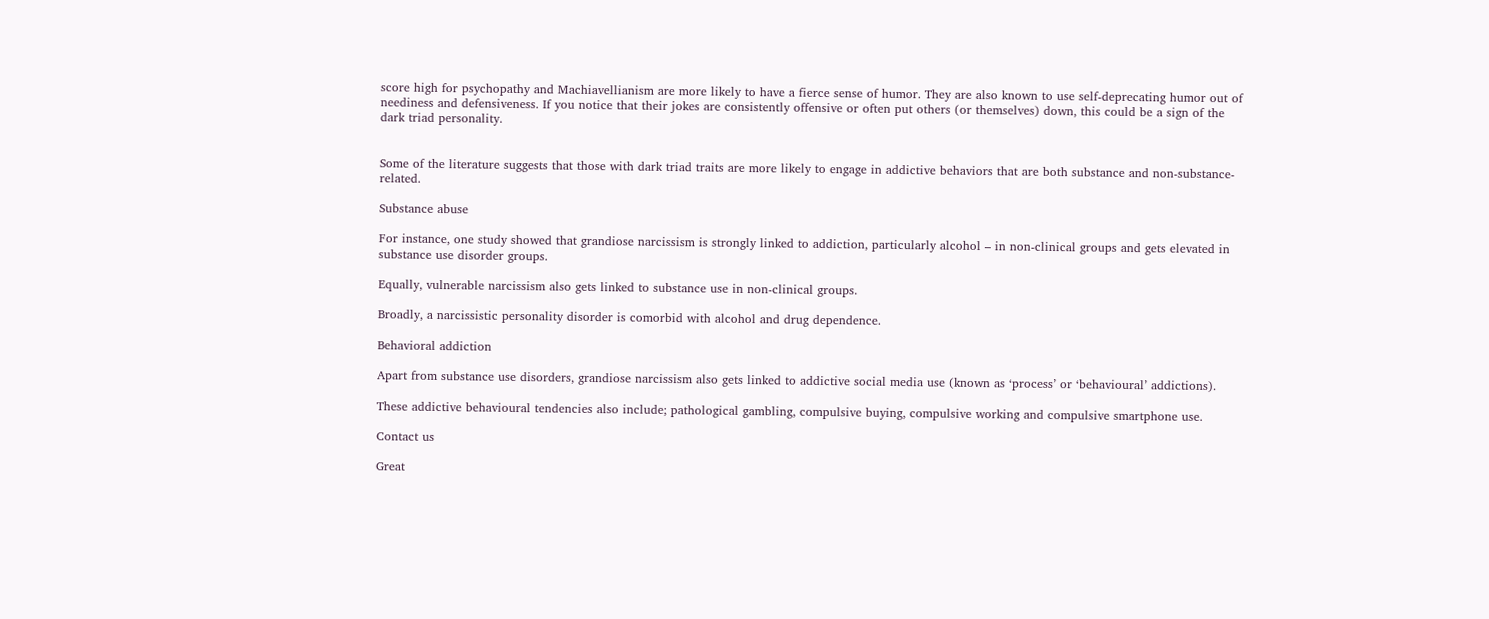score high for psychopathy and Machiavellianism are more likely to have a fierce sense of humor. They are also known to use self-deprecating humor out of neediness and defensiveness. If you notice that their jokes are consistently offensive or often put others (or themselves) down, this could be a sign of the dark triad personality.


Some of the literature suggests that those with dark triad traits are more likely to engage in addictive behaviors that are both substance and non-substance-related.

Substance abuse

For instance, one study showed that grandiose narcissism is strongly linked to addiction, particularly alcohol – in non-clinical groups and gets elevated in substance use disorder groups.

Equally, vulnerable narcissism also gets linked to substance use in non-clinical groups.

Broadly, a narcissistic personality disorder is comorbid with alcohol and drug dependence.

Behavioral addiction

Apart from substance use disorders, grandiose narcissism also gets linked to addictive social media use (known as ‘process’ or ‘behavioural’ addictions).

These addictive behavioural tendencies also include; pathological gambling, compulsive buying, compulsive working and compulsive smartphone use.

Contact us

Great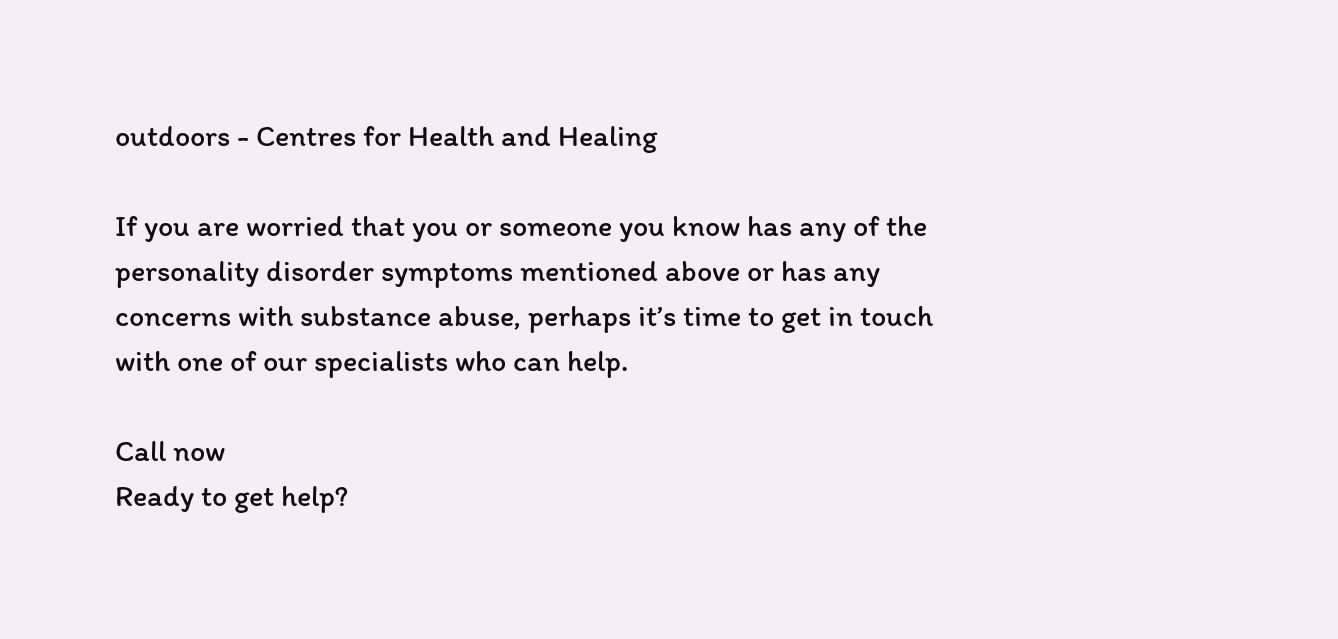outdoors - Centres for Health and Healing

If you are worried that you or someone you know has any of the personality disorder symptoms mentioned above or has any concerns with substance abuse, perhaps it’s time to get in touch with one of our specialists who can help.

Call now
Ready to get help?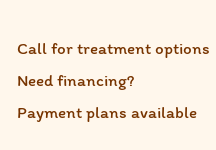Call for treatment options
Need financing?
Payment plans available